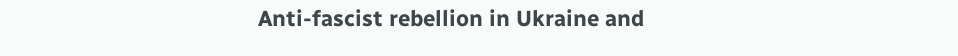Anti-fascist rebellion in Ukraine and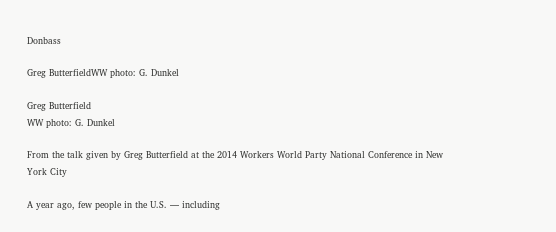Donbass

Greg ButterfieldWW photo: G. Dunkel

Greg Butterfield
WW photo: G. Dunkel

From the talk given by Greg Butterfield at the 2014 Workers World Party National Conference in New York City

A year ago, few people in the U.S. — including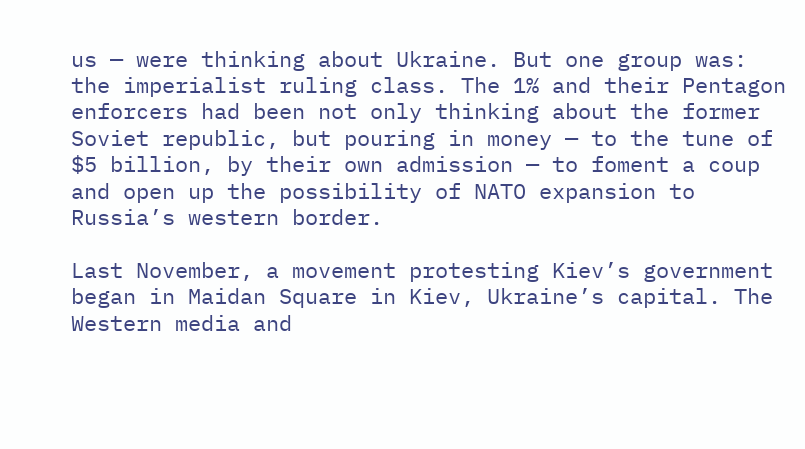us — were thinking about Ukraine. But one group was: the imperialist ruling class. The 1% and their Pentagon enforcers had been not only thinking about the former Soviet republic, but pouring in money — to the tune of $5 billion, by their own admission — to foment a coup and open up the possibility of NATO expansion to Russia’s western border.

Last November, a movement protesting Kiev’s government began in Maidan Square in Kiev, Ukraine’s capital. The Western media and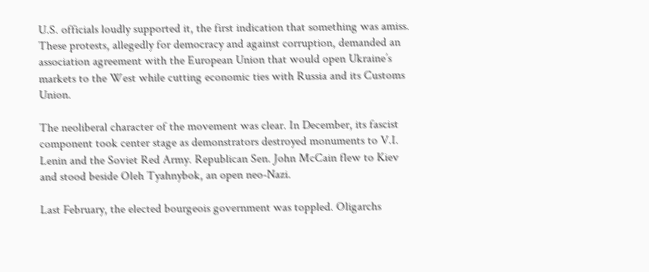U.S. officials loudly supported it, the first indication that something was amiss. These protests, allegedly for democracy and against corruption, demanded an association agreement with the European Union that would open Ukraine’s markets to the West while cutting economic ties with Russia and its Customs Union.

The neoliberal character of the movement was clear. In December, its fascist component took center stage as demonstrators destroyed monuments to V.I. Lenin and the Soviet Red Army. Republican Sen. John McCain flew to Kiev and stood beside Oleh Tyahnybok, an open neo-Nazi.

Last February, the elected bourgeois government was toppled. Oligarchs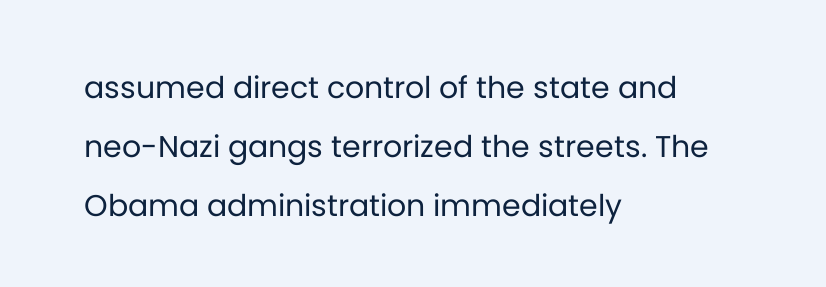assumed direct control of the state and neo-Nazi gangs terrorized the streets. The Obama administration immediately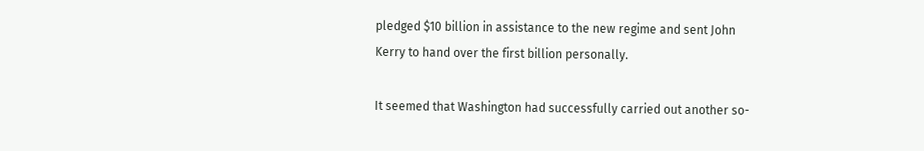pledged $10 billion in assistance to the new regime and sent John Kerry to hand over the first billion personally.

It seemed that Washington had successfully carried out another so-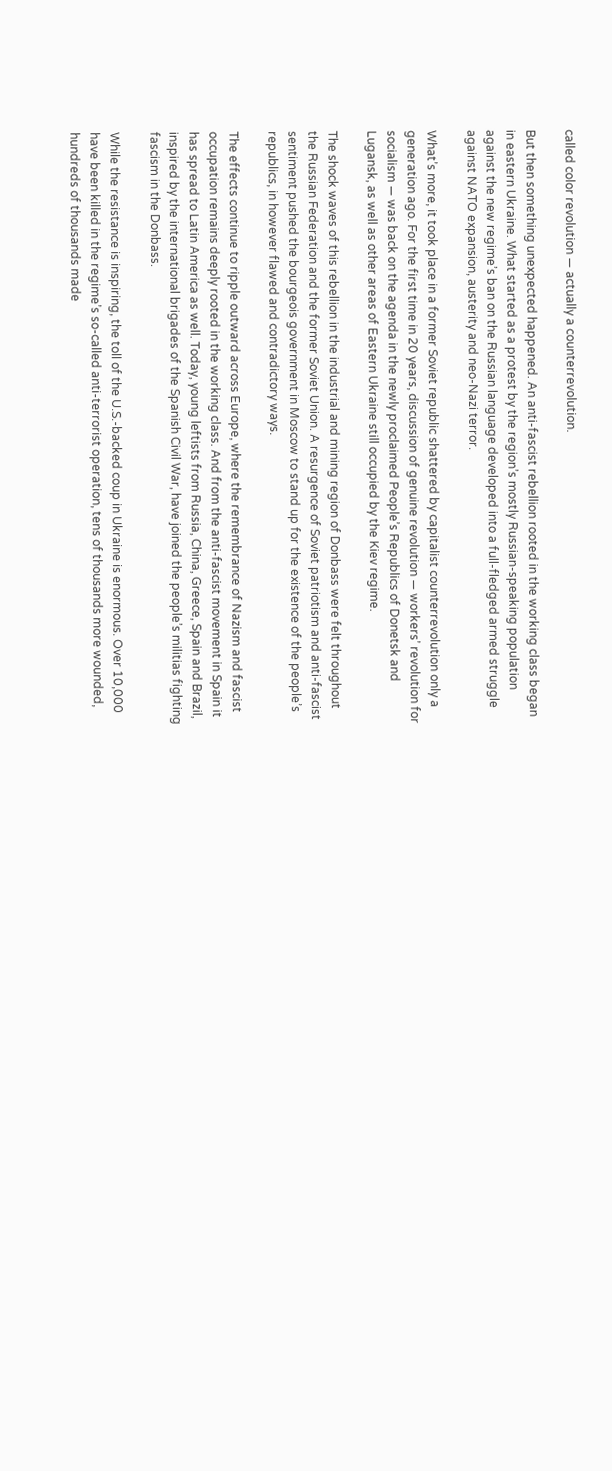called color revolution — actually a counterrevolution.

But then something unexpected happened. An anti-fascist rebellion rooted in the working class began in eastern Ukraine. What started as a protest by the region’s mostly Russian-speaking population against the new regime’s ban on the Russian language developed into a full-fledged armed struggle against NATO expansion, austerity and neo-Nazi terror.

What’s more, it took place in a former Soviet republic shattered by capitalist counterrevolution only a generation ago. For the first time in 20 years, discussion of genuine revolution — workers’ revolution for socialism — was back on the agenda in the newly proclaimed People’s Republics of Donetsk and Lugansk, as well as other areas of Eastern Ukraine still occupied by the Kiev regime.

The shock waves of this rebellion in the industrial and mining region of Donbass were felt throughout the Russian Federation and the former Soviet Union. A resurgence of Soviet patriotism and anti-fascist sentiment pushed the bourgeois government in Moscow to stand up for the existence of the people’s republics, in however flawed and contradictory ways.

The effects continue to ripple outward across Europe, where the remembrance of Nazism and fascist occupation remains deeply rooted in the working class. And from the anti-fascist movement in Spain it has spread to Latin America as well. Today, young leftists from Russia, China, Greece, Spain and Brazil, inspired by the international brigades of the Spanish Civil War, have joined the people’s militias fighting fascism in the Donbass.

While the resistance is inspiring, the toll of the U.S.-backed coup in Ukraine is enormous. Over 10,000 have been killed in the regime’s so-called anti-terrorist operation, tens of thousands more wounded, hundreds of thousands made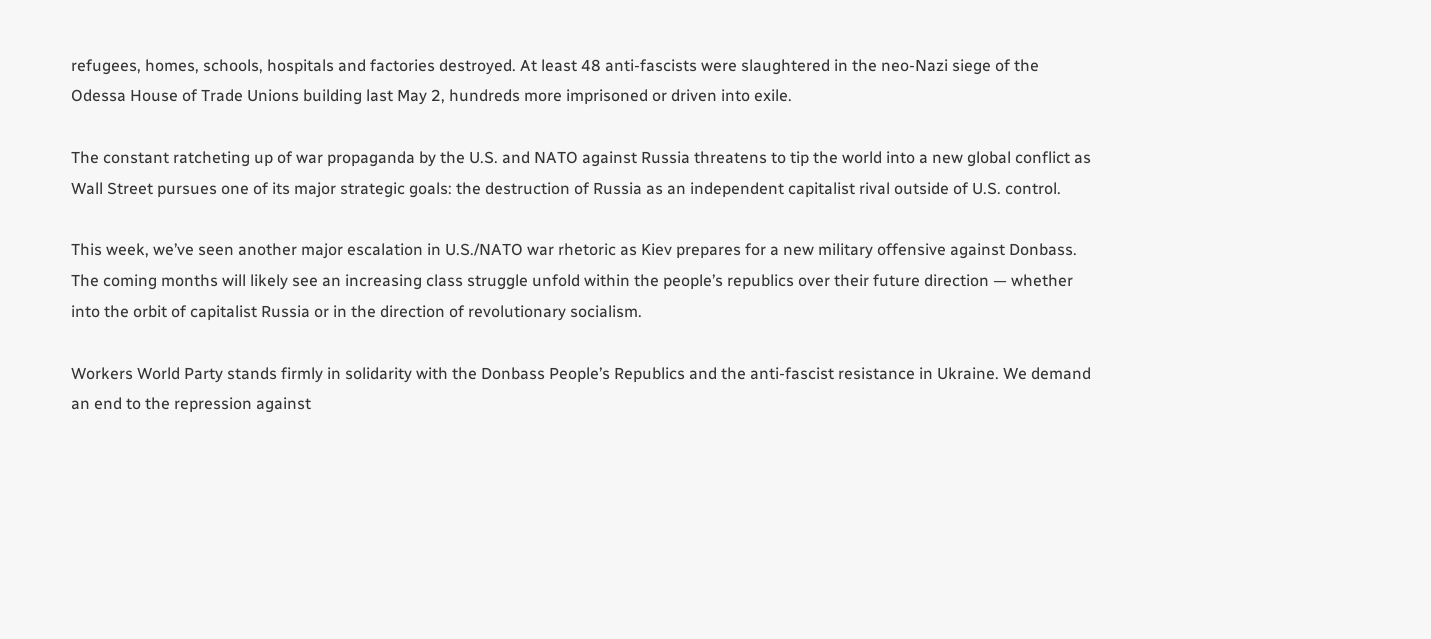refugees, homes, schools, hospitals and factories destroyed. At least 48 anti-fascists were slaughtered in the neo-Nazi siege of the Odessa House of Trade Unions building last May 2, hundreds more imprisoned or driven into exile.

The constant ratcheting up of war propaganda by the U.S. and NATO against Russia threatens to tip the world into a new global conflict as Wall Street pursues one of its major strategic goals: the destruction of Russia as an independent capitalist rival outside of U.S. control.

This week, we’ve seen another major escalation in U.S./NATO war rhetoric as Kiev prepares for a new military offensive against Donbass. The coming months will likely see an increasing class struggle unfold within the people’s republics over their future direction — whether into the orbit of capitalist Russia or in the direction of revolutionary socialism.

Workers World Party stands firmly in solidarity with the Donbass People’s Republics and the anti-fascist resistance in Ukraine. We demand an end to the repression against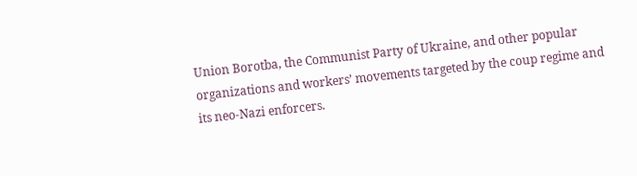Union Borotba, the Communist Party of Ukraine, and other popular organizations and workers’ movements targeted by the coup regime and its neo-Nazi enforcers.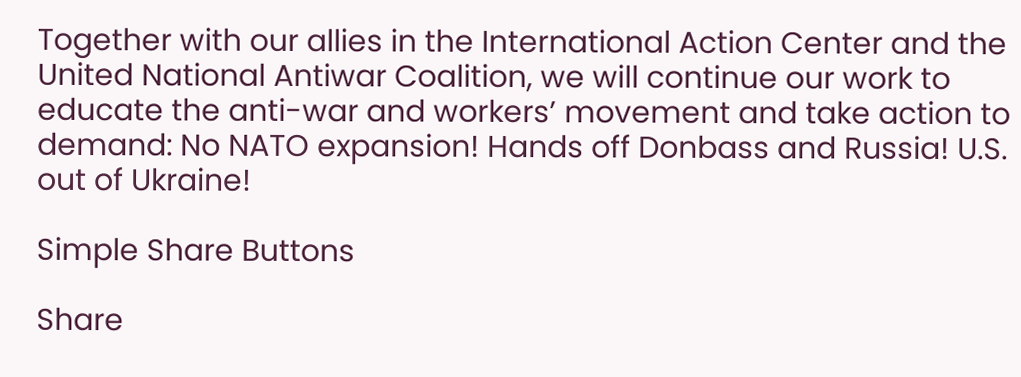Together with our allies in the International Action Center and the United National Antiwar Coalition, we will continue our work to educate the anti-war and workers’ movement and take action to demand: No NATO expansion! Hands off Donbass and Russia! U.S. out of Ukraine!

Simple Share Buttons

Share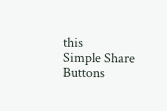this
Simple Share Buttons